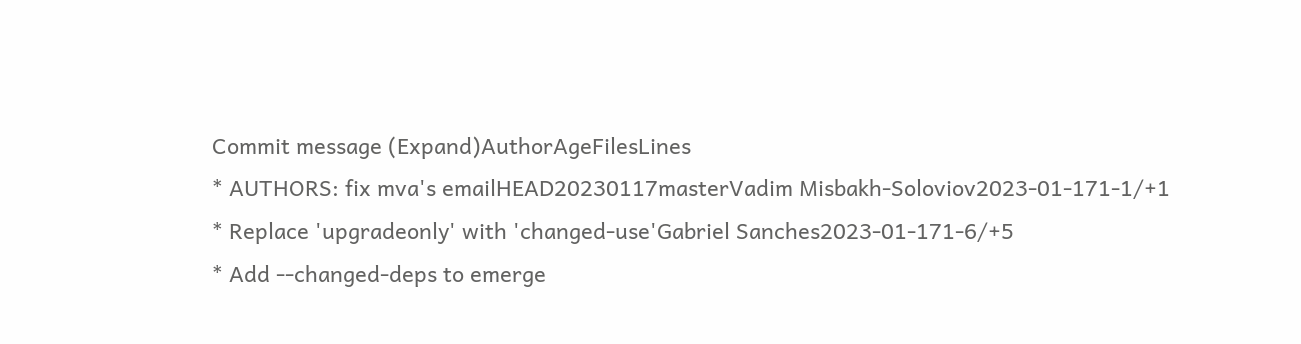Commit message (Expand)AuthorAgeFilesLines
* AUTHORS: fix mva's emailHEAD20230117masterVadim Misbakh-Soloviov2023-01-171-1/+1
* Replace 'upgradeonly' with 'changed-use'Gabriel Sanches2023-01-171-6/+5
* Add --changed-deps to emerge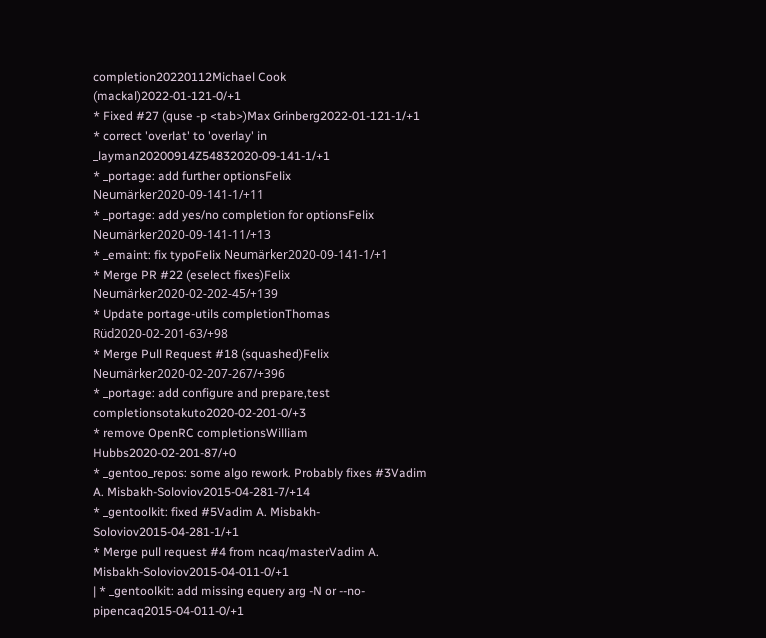completion20220112Michael Cook (mackal)2022-01-121-0/+1
* Fixed #27 (quse -p <tab>)Max Grinberg2022-01-121-1/+1
* correct 'overlat' to 'overlay' in _layman20200914Z54832020-09-141-1/+1
* _portage: add further optionsFelix Neumärker2020-09-141-1/+11
* _portage: add yes/no completion for optionsFelix Neumärker2020-09-141-11/+13
* _emaint: fix typoFelix Neumärker2020-09-141-1/+1
* Merge PR #22 (eselect fixes)Felix Neumärker2020-02-202-45/+139
* Update portage-utils completionThomas Rüd2020-02-201-63/+98
* Merge Pull Request #18 (squashed)Felix Neumärker2020-02-207-267/+396
* _portage: add configure and prepare,test completionsotakuto2020-02-201-0/+3
* remove OpenRC completionsWilliam Hubbs2020-02-201-87/+0
* _gentoo_repos: some algo rework. Probably fixes #3Vadim A. Misbakh-Soloviov2015-04-281-7/+14
* _gentoolkit: fixed #5Vadim A. Misbakh-Soloviov2015-04-281-1/+1
* Merge pull request #4 from ncaq/masterVadim A. Misbakh-Soloviov2015-04-011-0/+1
| * _gentoolkit: add missing equery arg -N or --no-pipencaq2015-04-011-0/+1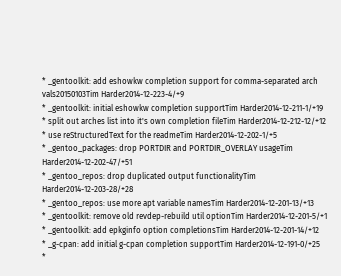* _gentoolkit: add eshowkw completion support for comma-separated arch vals20150103Tim Harder2014-12-223-4/+9
* _gentoolkit: initial eshowkw completion supportTim Harder2014-12-211-1/+19
* split out arches list into it's own completion fileTim Harder2014-12-212-12/+12
* use reStructuredText for the readmeTim Harder2014-12-202-1/+5
* _gentoo_packages: drop PORTDIR and PORTDIR_OVERLAY usageTim Harder2014-12-202-47/+51
* _gentoo_repos: drop duplicated output functionalityTim Harder2014-12-203-28/+28
* _gentoo_repos: use more apt variable namesTim Harder2014-12-201-13/+13
* _gentoolkit: remove old revdep-rebuild util optionTim Harder2014-12-201-5/+1
* _gentoolkit: add epkginfo option completionsTim Harder2014-12-201-14/+12
* _g-cpan: add initial g-cpan completion supportTim Harder2014-12-191-0/+25
*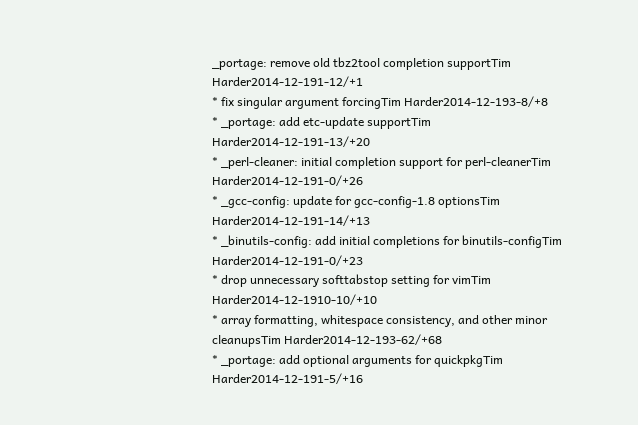_portage: remove old tbz2tool completion supportTim Harder2014-12-191-12/+1
* fix singular argument forcingTim Harder2014-12-193-8/+8
* _portage: add etc-update supportTim Harder2014-12-191-13/+20
* _perl-cleaner: initial completion support for perl-cleanerTim Harder2014-12-191-0/+26
* _gcc-config: update for gcc-config-1.8 optionsTim Harder2014-12-191-14/+13
* _binutils-config: add initial completions for binutils-configTim Harder2014-12-191-0/+23
* drop unnecessary softtabstop setting for vimTim Harder2014-12-1910-10/+10
* array formatting, whitespace consistency, and other minor cleanupsTim Harder2014-12-193-62/+68
* _portage: add optional arguments for quickpkgTim Harder2014-12-191-5/+16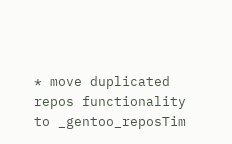* move duplicated repos functionality to _gentoo_reposTim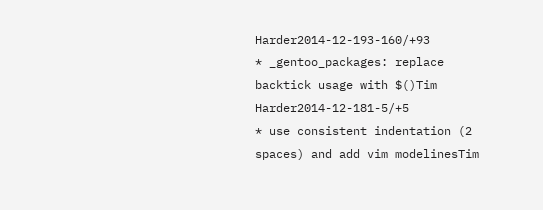Harder2014-12-193-160/+93
* _gentoo_packages: replace backtick usage with $()Tim Harder2014-12-181-5/+5
* use consistent indentation (2 spaces) and add vim modelinesTim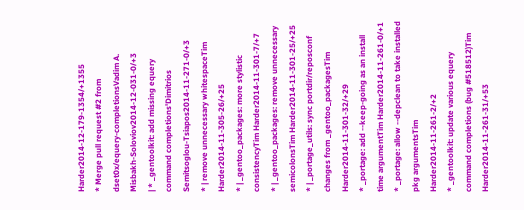Harder2014-12-179-1354/+1355
* Merge pull request #2 from dset0x/equery-completionsVadim A. Misbakh-Soloviov2014-12-031-0/+3
| * _gentoolkit: add missing equery command completions'Dimitrios Semitsoglou-Tsiapos2014-11-271-0/+3
* | remove unnecessary whitespaceTim Harder2014-11-305-26/+25
* | _gentoo_packages: more stylistic consistencyTim Harder2014-11-301-7/+7
* | _gentoo_packages: remove unnecessary semicolonsTim Harder2014-11-301-25/+25
* | _portage_utils: sync portdir/reposconf changes from _gentoo_packagesTim Harder2014-11-301-32/+29
* _portage: add --keep-going as an install time argumentTim Harder2014-11-261-0/+1
* _portage: allow --depclean to take installed pkg argumentsTim Harder2014-11-261-2/+2
* _gentoolkit: update various equery command completions (bug #518512)Tim Harder2014-11-261-31/+53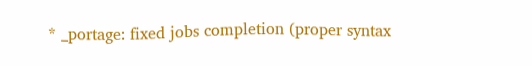* _portage: fixed jobs completion (proper syntax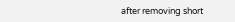after removing short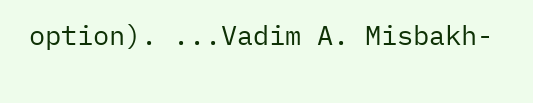option). ...Vadim A. Misbakh-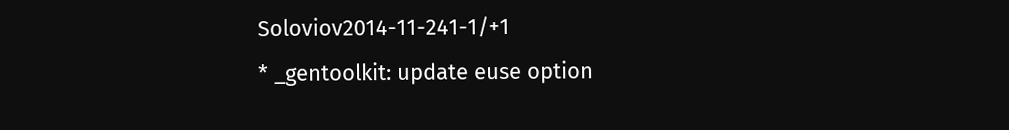Soloviov2014-11-241-1/+1
* _gentoolkit: update euse option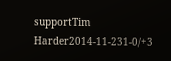supportTim Harder2014-11-231-0/+3